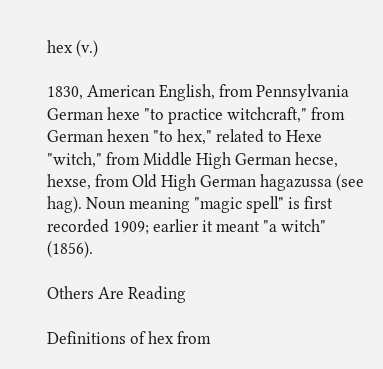hex (v.)

1830, American English, from Pennsylvania German hexe "to practice witchcraft," from German hexen "to hex," related to Hexe "witch," from Middle High German hecse, hexse, from Old High German hagazussa (see hag). Noun meaning "magic spell" is first recorded 1909; earlier it meant "a witch" (1856).

Others Are Reading

Definitions of hex from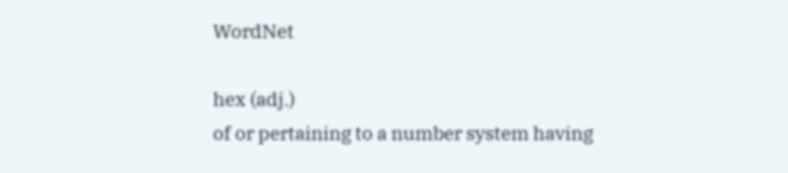WordNet

hex (adj.)
of or pertaining to a number system having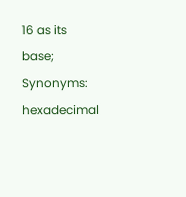16 as its base;
Synonyms: hexadecimal